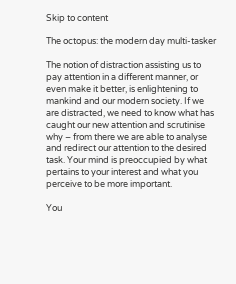Skip to content

The octopus: the modern day multi-tasker

The notion of distraction assisting us to pay attention in a different manner, or even make it better, is enlightening to mankind and our modern society. If we are distracted, we need to know what has caught our new attention and scrutinise why – from there we are able to analyse and redirect our attention to the desired task. Your mind is preoccupied by what pertains to your interest and what you perceive to be more important.

You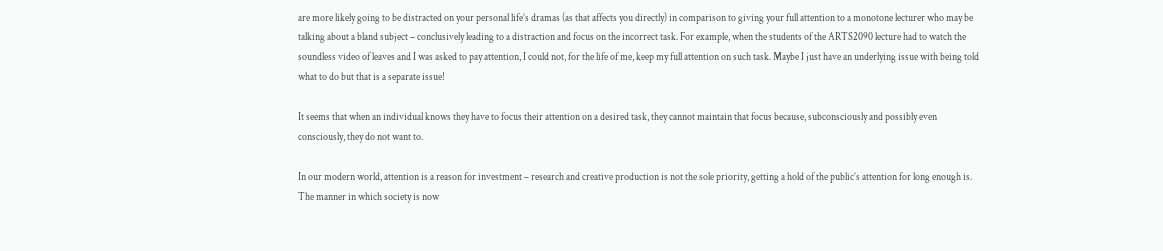are more likely going to be distracted on your personal life’s dramas (as that affects you directly) in comparison to giving your full attention to a monotone lecturer who may be talking about a bland subject – conclusively leading to a distraction and focus on the incorrect task. For example, when the students of the ARTS2090 lecture had to watch the soundless video of leaves and I was asked to pay attention, I could not, for the life of me, keep my full attention on such task. Maybe I just have an underlying issue with being told what to do but that is a separate issue!

It seems that when an individual knows they have to focus their attention on a desired task, they cannot maintain that focus because, subconsciously and possibly even consciously, they do not want to.

In our modern world, attention is a reason for investment – research and creative production is not the sole priority, getting a hold of the public’s attention for long enough is. The manner in which society is now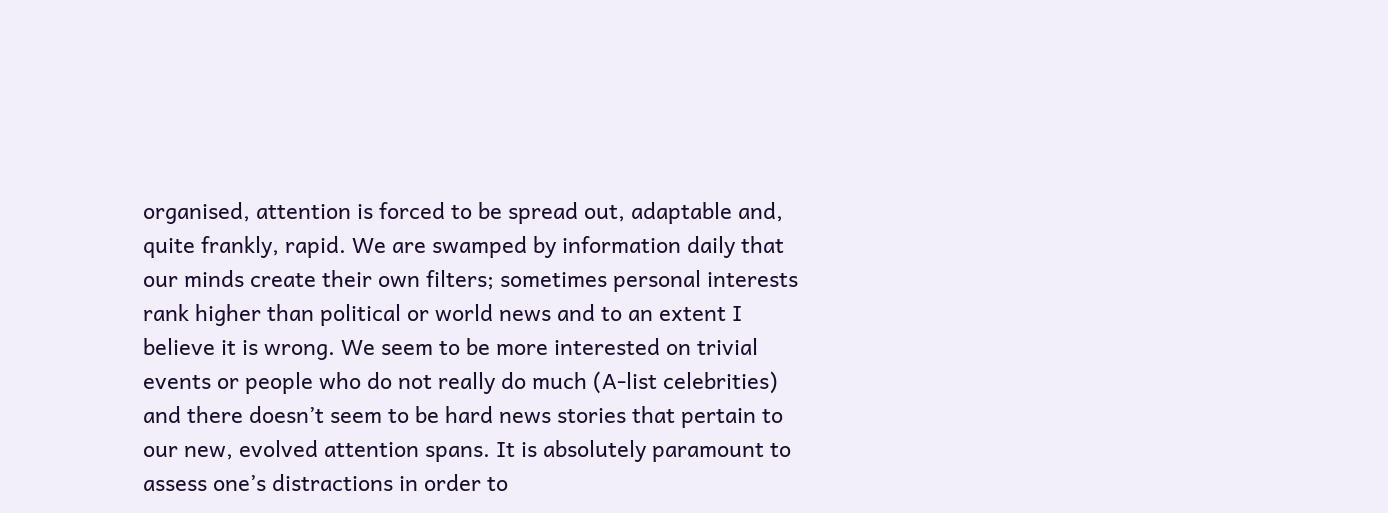organised, attention is forced to be spread out, adaptable and, quite frankly, rapid. We are swamped by information daily that our minds create their own filters; sometimes personal interests rank higher than political or world news and to an extent I believe it is wrong. We seem to be more interested on trivial events or people who do not really do much (A-list celebrities) and there doesn’t seem to be hard news stories that pertain to our new, evolved attention spans. It is absolutely paramount to assess one’s distractions in order to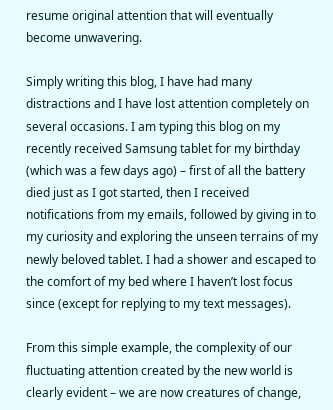resume original attention that will eventually become unwavering.

Simply writing this blog, I have had many distractions and I have lost attention completely on several occasions. I am typing this blog on my recently received Samsung tablet for my birthday (which was a few days ago) – first of all the battery died just as I got started, then I received notifications from my emails, followed by giving in to my curiosity and exploring the unseen terrains of my newly beloved tablet. I had a shower and escaped to the comfort of my bed where I haven’t lost focus since (except for replying to my text messages).

From this simple example, the complexity of our fluctuating attention created by the new world is clearly evident – we are now creatures of change,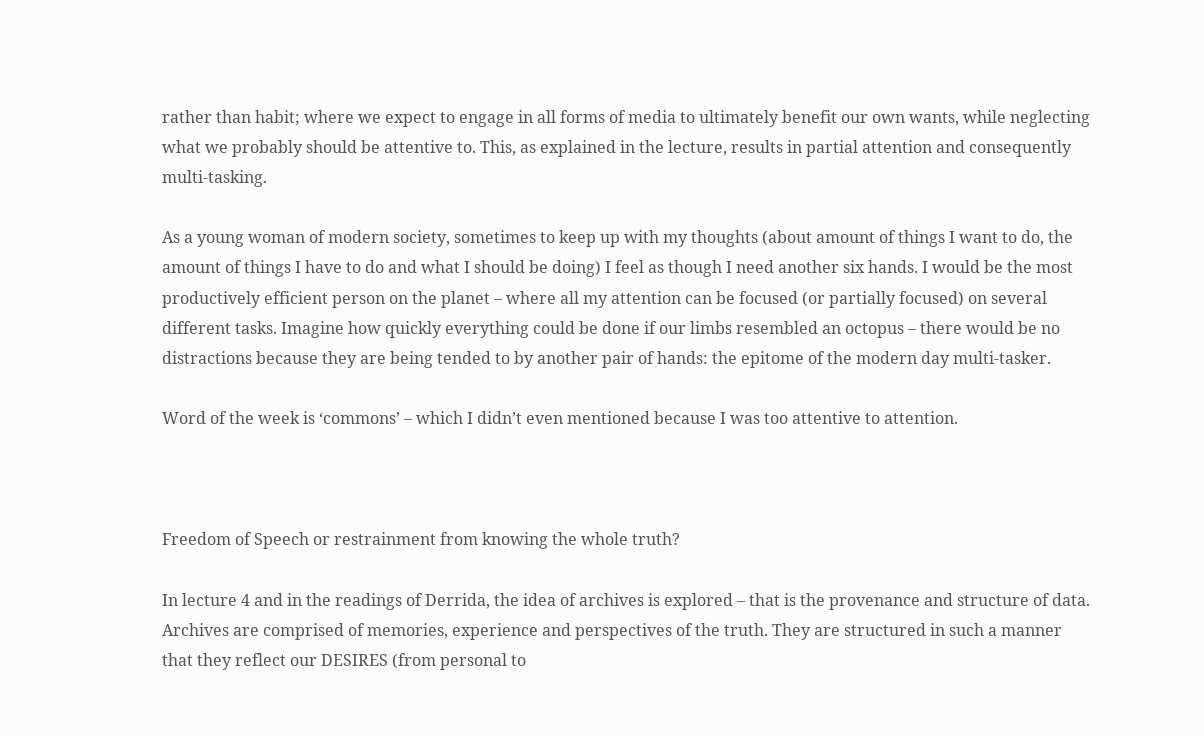rather than habit; where we expect to engage in all forms of media to ultimately benefit our own wants, while neglecting what we probably should be attentive to. This, as explained in the lecture, results in partial attention and consequently multi-tasking.

As a young woman of modern society, sometimes to keep up with my thoughts (about amount of things I want to do, the amount of things I have to do and what I should be doing) I feel as though I need another six hands. I would be the most productively efficient person on the planet – where all my attention can be focused (or partially focused) on several different tasks. Imagine how quickly everything could be done if our limbs resembled an octopus – there would be no distractions because they are being tended to by another pair of hands: the epitome of the modern day multi-tasker.

Word of the week is ‘commons’ – which I didn’t even mentioned because I was too attentive to attention.



Freedom of Speech or restrainment from knowing the whole truth?

In lecture 4 and in the readings of Derrida, the idea of archives is explored – that is the provenance and structure of data. Archives are comprised of memories, experience and perspectives of the truth. They are structured in such a manner that they reflect our DESIRES (from personal to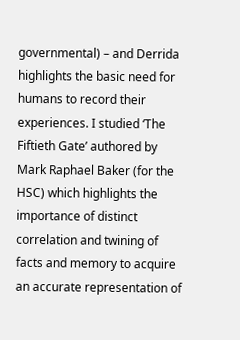governmental) – and Derrida highlights the basic need for humans to record their experiences. I studied ‘The Fiftieth Gate’ authored by Mark Raphael Baker (for the HSC) which highlights the importance of distinct correlation and twining of facts and memory to acquire an accurate representation of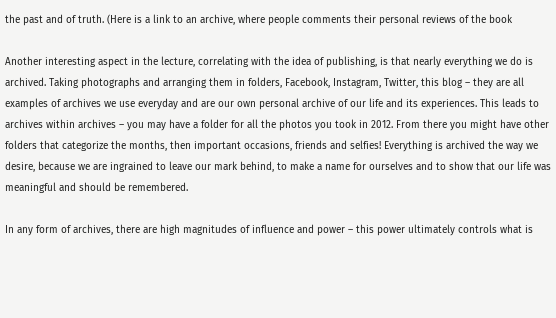the past and of truth. (Here is a link to an archive, where people comments their personal reviews of the book

Another interesting aspect in the lecture, correlating with the idea of publishing, is that nearly everything we do is archived. Taking photographs and arranging them in folders, Facebook, Instagram, Twitter, this blog – they are all examples of archives we use everyday and are our own personal archive of our life and its experiences. This leads to archives within archives – you may have a folder for all the photos you took in 2012. From there you might have other folders that categorize the months, then important occasions, friends and selfies! Everything is archived the way we desire, because we are ingrained to leave our mark behind, to make a name for ourselves and to show that our life was meaningful and should be remembered.

In any form of archives, there are high magnitudes of influence and power – this power ultimately controls what is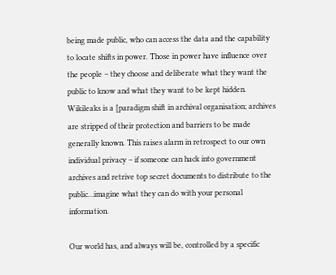being made public, who can access the data and the capability to locate shifts in power. Those in power have influence over the people – they choose and deliberate what they want the public to know and what they want to be kept hidden. Wikileaks is a [paradigm shift in archival organisation; archives are stripped of their protection and barriers to be made generally known. This raises alarm in retrospect to our own individual privacy – if someone can hack into government archives and retrive top secret documents to distribute to the public…imagine what they can do with your personal information.

Our world has, and always will be, controlled by a specific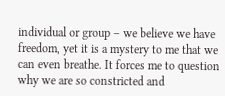individual or group – we believe we have freedom, yet it is a mystery to me that we can even breathe. It forces me to question why we are so constricted and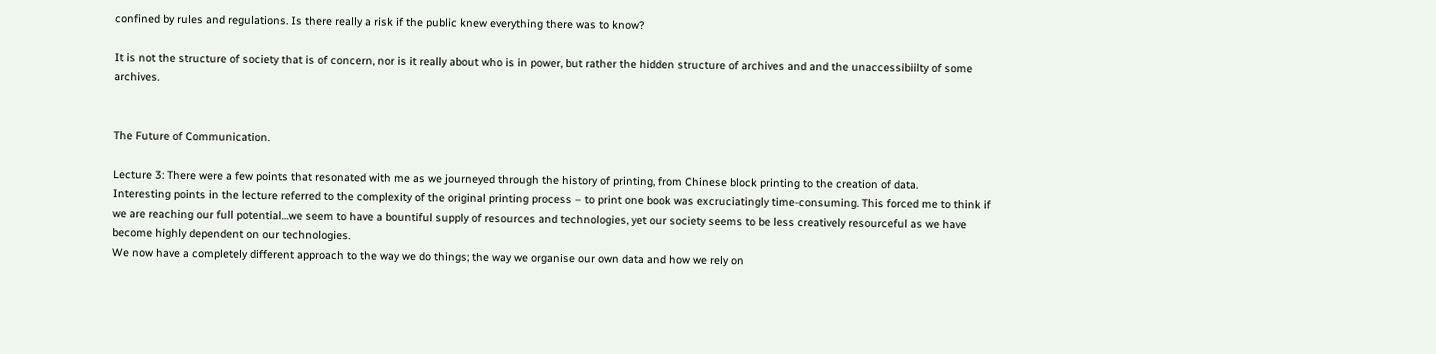confined by rules and regulations. Is there really a risk if the public knew everything there was to know?

It is not the structure of society that is of concern, nor is it really about who is in power, but rather the hidden structure of archives and and the unaccessibiilty of some archives.


The Future of Communication.

Lecture 3: There were a few points that resonated with me as we journeyed through the history of printing, from Chinese block printing to the creation of data.
Interesting points in the lecture referred to the complexity of the original printing process – to print one book was excruciatingly time-consuming. This forced me to think if we are reaching our full potential…we seem to have a bountiful supply of resources and technologies, yet our society seems to be less creatively resourceful as we have become highly dependent on our technologies.
We now have a completely different approach to the way we do things; the way we organise our own data and how we rely on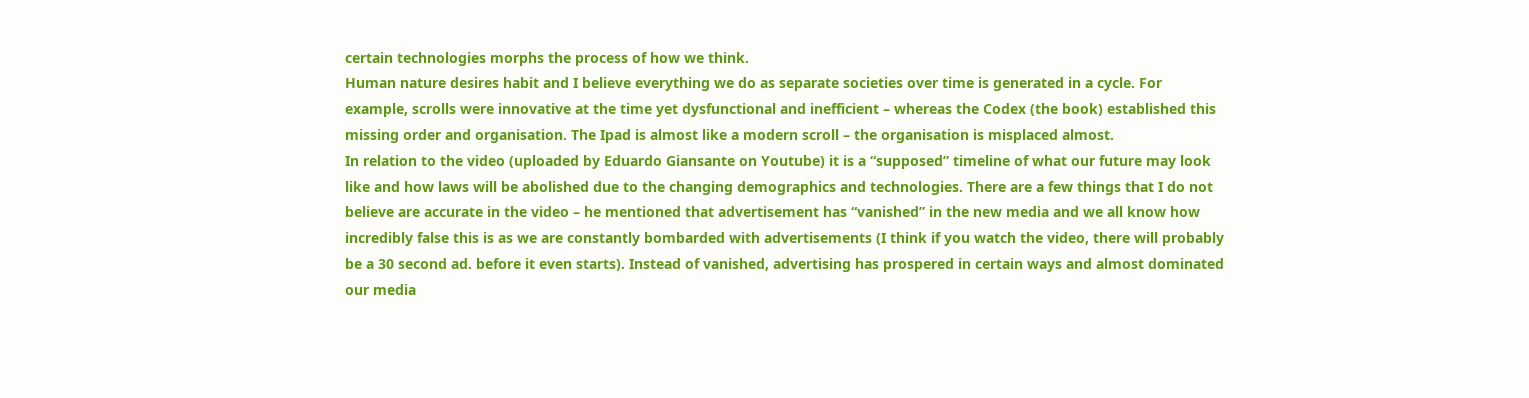certain technologies morphs the process of how we think.
Human nature desires habit and I believe everything we do as separate societies over time is generated in a cycle. For example, scrolls were innovative at the time yet dysfunctional and inefficient – whereas the Codex (the book) established this missing order and organisation. The Ipad is almost like a modern scroll – the organisation is misplaced almost.
In relation to the video (uploaded by Eduardo Giansante on Youtube) it is a “supposed” timeline of what our future may look like and how laws will be abolished due to the changing demographics and technologies. There are a few things that I do not believe are accurate in the video – he mentioned that advertisement has “vanished” in the new media and we all know how incredibly false this is as we are constantly bombarded with advertisements (I think if you watch the video, there will probably be a 30 second ad. before it even starts). Instead of vanished, advertising has prospered in certain ways and almost dominated our media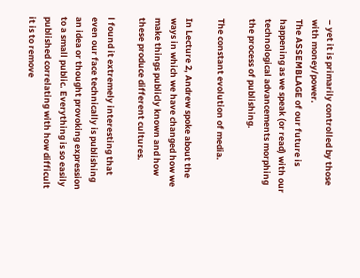– yet it is primarily controlled by those with money/power.
The ASSEMBLAGE of our future is happening as we speak (or read) with our technological advancements morphing the process of publishing.

The constant evolution of media.

In Lecture 2, Andrew spoke about the ways in which we have changed how we make things publicly known and how these produce different cultures.

l found it extremely interesting that even our face technically is publishing an idea or thought provoking expression to a small public. Everything is so easily published correlating with how difficult it is to remove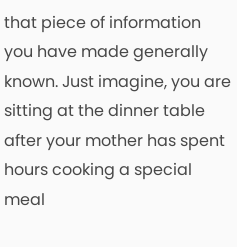that piece of information you have made generally known. Just imagine, you are sitting at the dinner table after your mother has spent hours cooking a special meal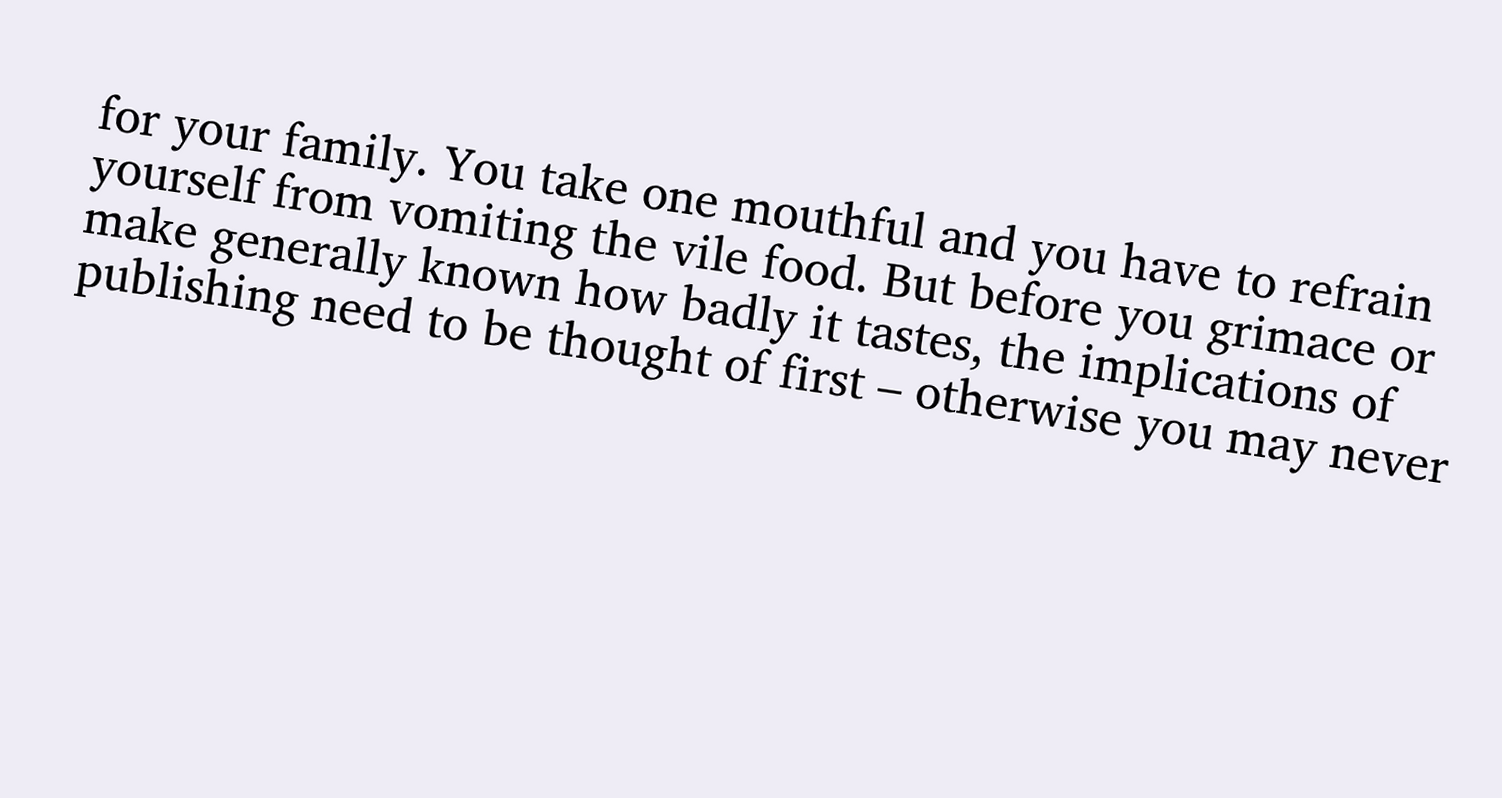for your family. You take one mouthful and you have to refrain yourself from vomiting the vile food. But before you grimace or make generally known how badly it tastes, the implications of publishing need to be thought of first – otherwise you may never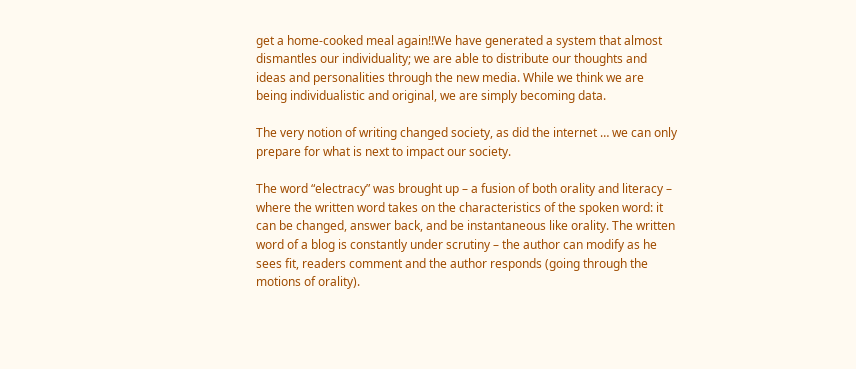get a home-cooked meal again!!We have generated a system that almost dismantles our individuality; we are able to distribute our thoughts and ideas and personalities through the new media. While we think we are being individualistic and original, we are simply becoming data.

The very notion of writing changed society, as did the internet … we can only prepare for what is next to impact our society.

The word “electracy” was brought up – a fusion of both orality and literacy – where the written word takes on the characteristics of the spoken word: it can be changed, answer back, and be instantaneous like orality. The written word of a blog is constantly under scrutiny – the author can modify as he sees fit, readers comment and the author responds (going through the motions of orality).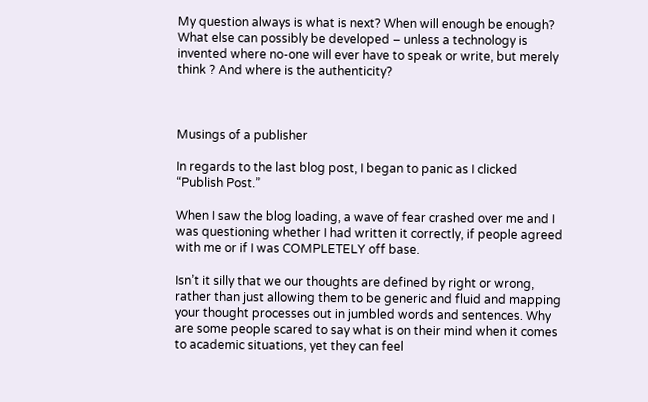My question always is what is next? When will enough be enough? What else can possibly be developed – unless a technology is invented where no-one will ever have to speak or write, but merely think ? And where is the authenticity?



Musings of a publisher

In regards to the last blog post, I began to panic as I clicked “Publish Post.”

When I saw the blog loading, a wave of fear crashed over me and I was questioning whether I had written it correctly, if people agreed with me or if I was COMPLETELY off base.

Isn’t it silly that we our thoughts are defined by right or wrong, rather than just allowing them to be generic and fluid and mapping your thought processes out in jumbled words and sentences. Why are some people scared to say what is on their mind when it comes to academic situations, yet they can feel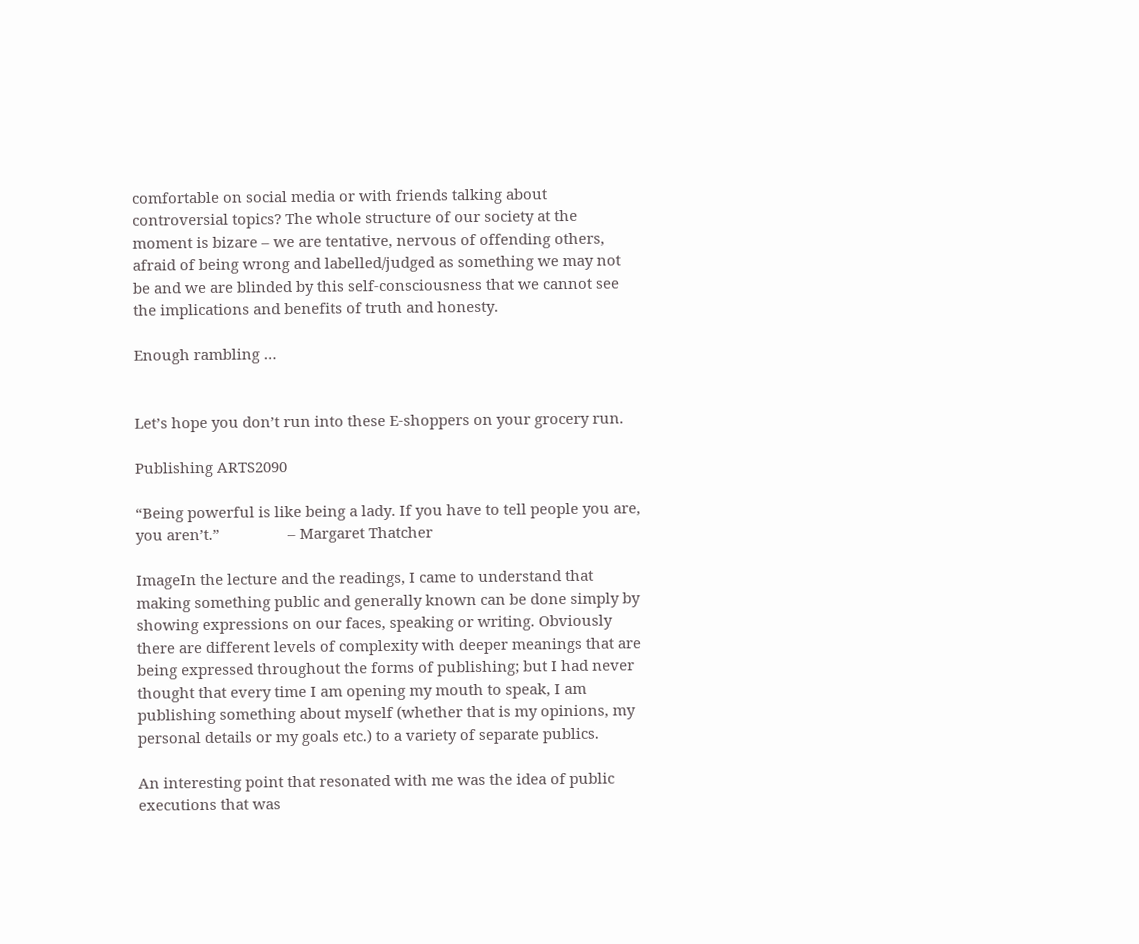comfortable on social media or with friends talking about controversial topics? The whole structure of our society at the moment is bizare – we are tentative, nervous of offending others, afraid of being wrong and labelled/judged as something we may not be and we are blinded by this self-consciousness that we cannot see the implications and benefits of truth and honesty.

Enough rambling …


Let’s hope you don’t run into these E-shoppers on your grocery run.

Publishing ARTS2090

“Being powerful is like being a lady. If you have to tell people you are, you aren’t.”                 – Margaret Thatcher

ImageIn the lecture and the readings, I came to understand that making something public and generally known can be done simply by showing expressions on our faces, speaking or writing. Obviously there are different levels of complexity with deeper meanings that are being expressed throughout the forms of publishing; but I had never thought that every time I am opening my mouth to speak, I am publishing something about myself (whether that is my opinions, my personal details or my goals etc.) to a variety of separate publics.

An interesting point that resonated with me was the idea of public executions that was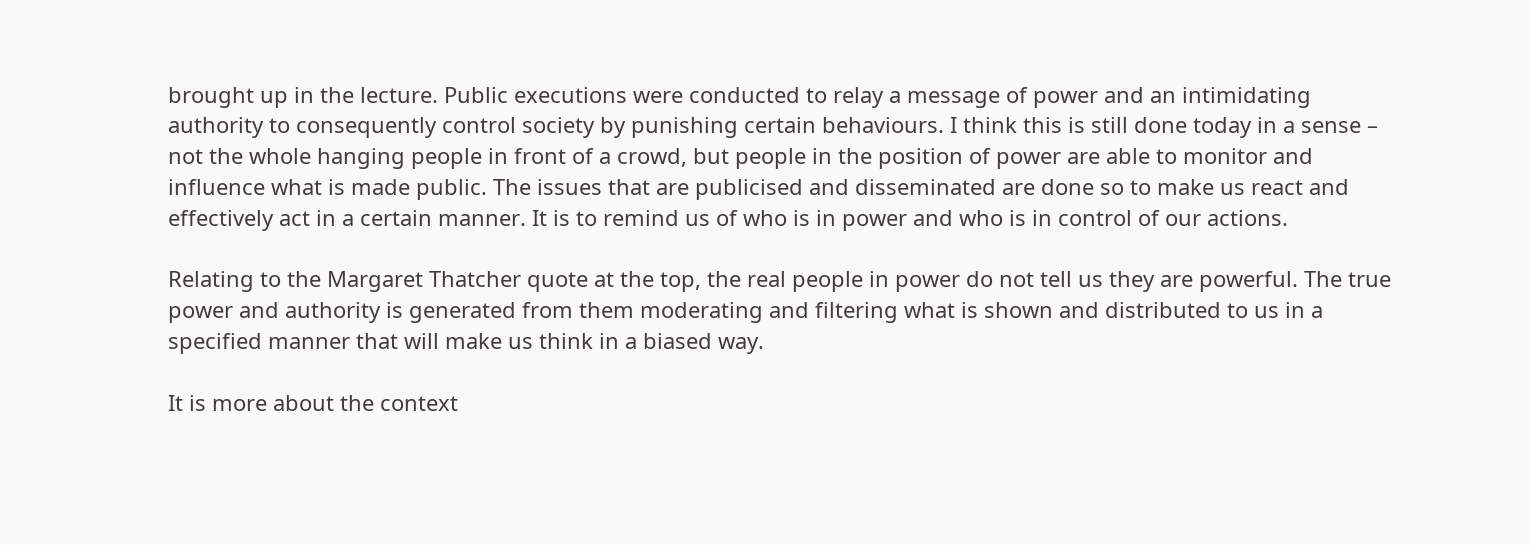brought up in the lecture. Public executions were conducted to relay a message of power and an intimidating authority to consequently control society by punishing certain behaviours. I think this is still done today in a sense – not the whole hanging people in front of a crowd, but people in the position of power are able to monitor and influence what is made public. The issues that are publicised and disseminated are done so to make us react and effectively act in a certain manner. It is to remind us of who is in power and who is in control of our actions.

Relating to the Margaret Thatcher quote at the top, the real people in power do not tell us they are powerful. The true power and authority is generated from them moderating and filtering what is shown and distributed to us in a specified manner that will make us think in a biased way.

It is more about the context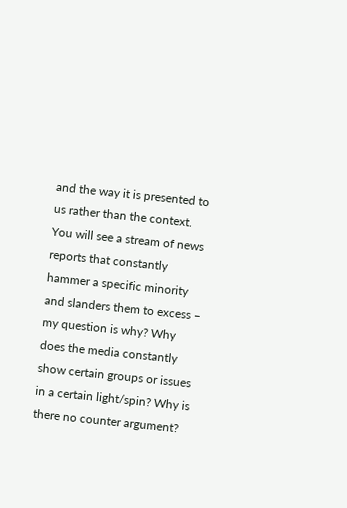and the way it is presented to us rather than the context. You will see a stream of news reports that constantly hammer a specific minority and slanders them to excess – my question is why? Why does the media constantly show certain groups or issues in a certain light/spin? Why is there no counter argument?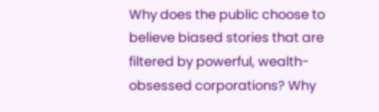Why does the public choose to believe biased stories that are filtered by powerful, wealth-obsessed corporations? Why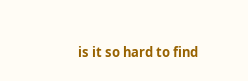is it so hard to find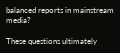balanced reports in mainstream media?

These questions ultimately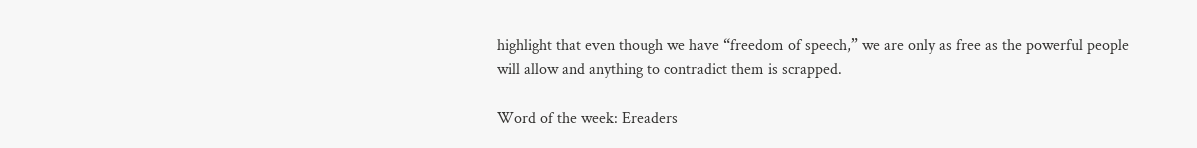highlight that even though we have “freedom of speech,” we are only as free as the powerful people will allow and anything to contradict them is scrapped.

Word of the week: Ereaders